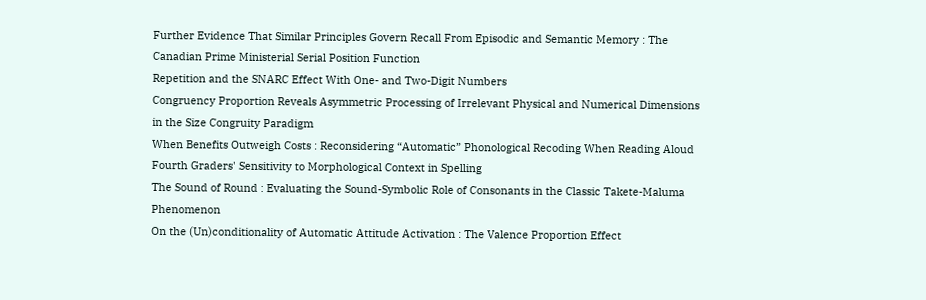Further Evidence That Similar Principles Govern Recall From Episodic and Semantic Memory : The Canadian Prime Ministerial Serial Position Function
Repetition and the SNARC Effect With One- and Two-Digit Numbers
Congruency Proportion Reveals Asymmetric Processing of Irrelevant Physical and Numerical Dimensions in the Size Congruity Paradigm
When Benefits Outweigh Costs : Reconsidering “Automatic” Phonological Recoding When Reading Aloud
Fourth Graders' Sensitivity to Morphological Context in Spelling
The Sound of Round : Evaluating the Sound-Symbolic Role of Consonants in the Classic Takete-Maluma Phenomenon
On the (Un)conditionality of Automatic Attitude Activation : The Valence Proportion Effect